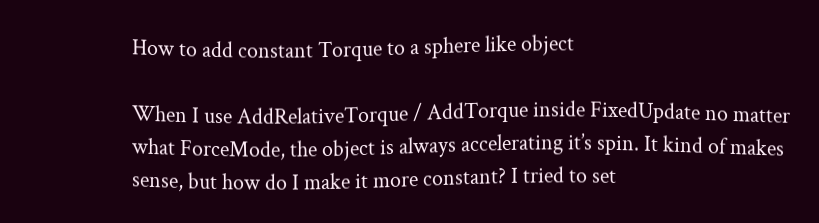How to add constant Torque to a sphere like object

When I use AddRelativeTorque / AddTorque inside FixedUpdate no matter what ForceMode, the object is always accelerating it’s spin. It kind of makes sense, but how do I make it more constant? I tried to set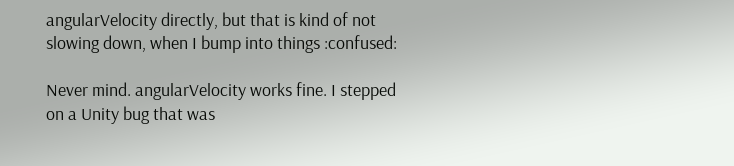angularVelocity directly, but that is kind of not slowing down, when I bump into things :confused:

Never mind. angularVelocity works fine. I stepped on a Unity bug that was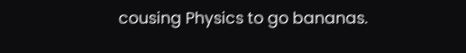cousing Physics to go bananas.